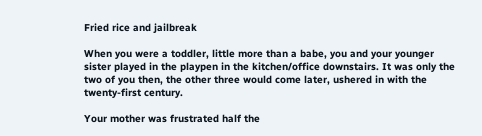Fried rice and jailbreak

When you were a toddler, little more than a babe, you and your younger sister played in the playpen in the kitchen/office downstairs. It was only the two of you then, the other three would come later, ushered in with the twenty-first century.

Your mother was frustrated half the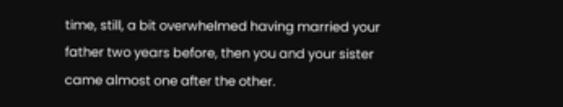time, still, a bit overwhelmed having married your father two years before, then you and your sister came almost one after the other.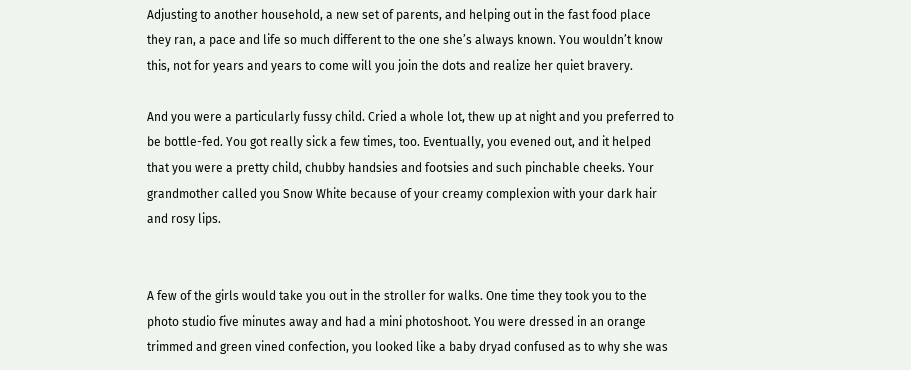Adjusting to another household, a new set of parents, and helping out in the fast food place they ran, a pace and life so much different to the one she’s always known. You wouldn’t know this, not for years and years to come will you join the dots and realize her quiet bravery.

And you were a particularly fussy child. Cried a whole lot, thew up at night and you preferred to be bottle-fed. You got really sick a few times, too. Eventually, you evened out, and it helped that you were a pretty child, chubby handsies and footsies and such pinchable cheeks. Your grandmother called you Snow White because of your creamy complexion with your dark hair and rosy lips.


A few of the girls would take you out in the stroller for walks. One time they took you to the photo studio five minutes away and had a mini photoshoot. You were dressed in an orange trimmed and green vined confection, you looked like a baby dryad confused as to why she was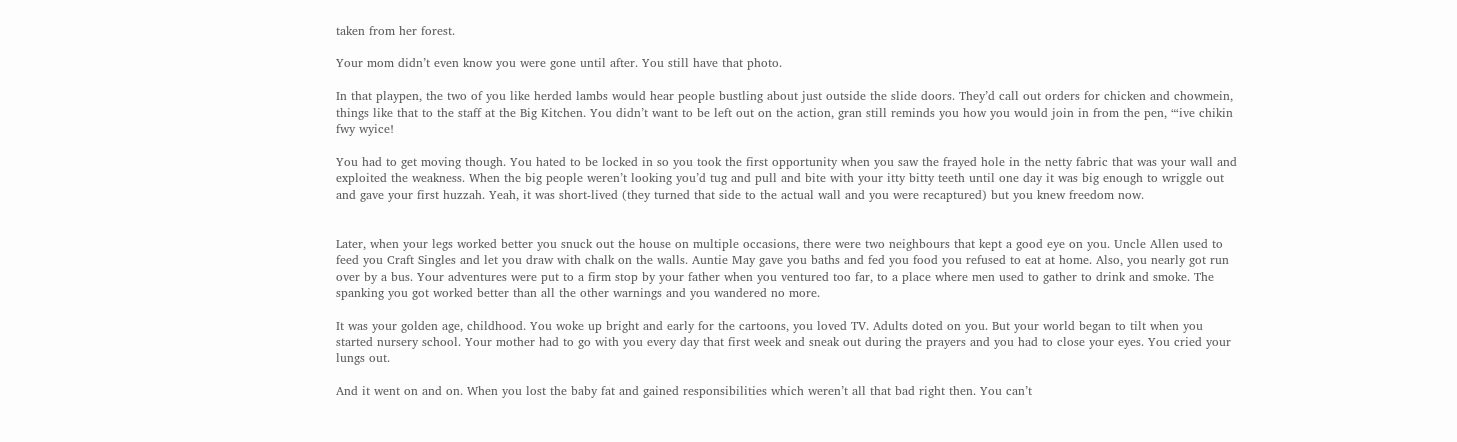taken from her forest.

Your mom didn’t even know you were gone until after. You still have that photo.

In that playpen, the two of you like herded lambs would hear people bustling about just outside the slide doors. They’d call out orders for chicken and chowmein, things like that to the staff at the Big Kitchen. You didn’t want to be left out on the action, gran still reminds you how you would join in from the pen, “‘ive chikin fwy wyice!

You had to get moving though. You hated to be locked in so you took the first opportunity when you saw the frayed hole in the netty fabric that was your wall and exploited the weakness. When the big people weren’t looking you’d tug and pull and bite with your itty bitty teeth until one day it was big enough to wriggle out and gave your first huzzah. Yeah, it was short-lived (they turned that side to the actual wall and you were recaptured) but you knew freedom now.


Later, when your legs worked better you snuck out the house on multiple occasions, there were two neighbours that kept a good eye on you. Uncle Allen used to feed you Craft Singles and let you draw with chalk on the walls. Auntie May gave you baths and fed you food you refused to eat at home. Also, you nearly got run over by a bus. Your adventures were put to a firm stop by your father when you ventured too far, to a place where men used to gather to drink and smoke. The spanking you got worked better than all the other warnings and you wandered no more.

It was your golden age, childhood. You woke up bright and early for the cartoons, you loved TV. Adults doted on you. But your world began to tilt when you started nursery school. Your mother had to go with you every day that first week and sneak out during the prayers and you had to close your eyes. You cried your lungs out.

And it went on and on. When you lost the baby fat and gained responsibilities which weren’t all that bad right then. You can’t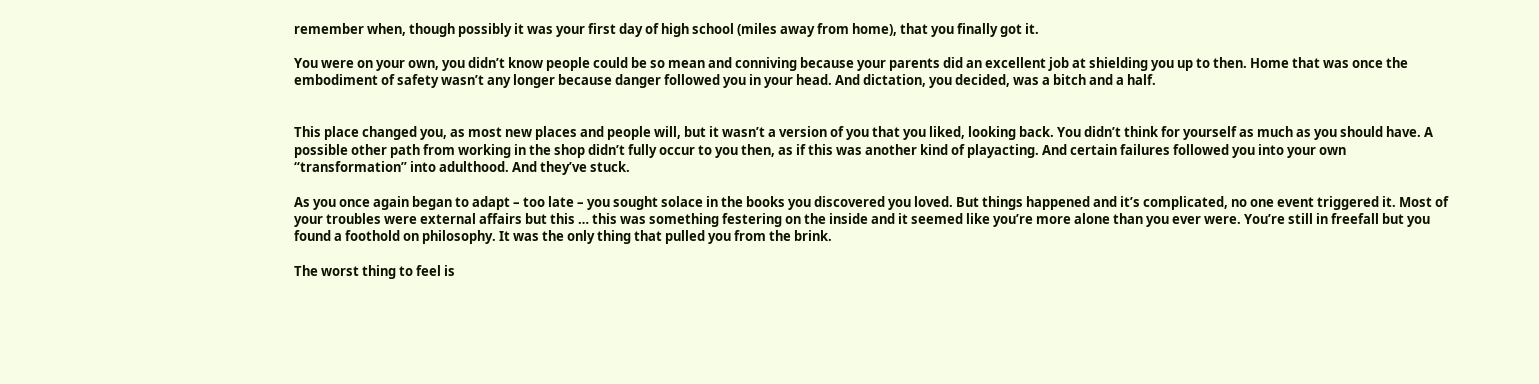remember when, though possibly it was your first day of high school (miles away from home), that you finally got it.

You were on your own, you didn’t know people could be so mean and conniving because your parents did an excellent job at shielding you up to then. Home that was once the embodiment of safety wasn’t any longer because danger followed you in your head. And dictation, you decided, was a bitch and a half.


This place changed you, as most new places and people will, but it wasn’t a version of you that you liked, looking back. You didn’t think for yourself as much as you should have. A possible other path from working in the shop didn’t fully occur to you then, as if this was another kind of playacting. And certain failures followed you into your own “transformation” into adulthood. And they’ve stuck.

As you once again began to adapt – too late – you sought solace in the books you discovered you loved. But things happened and it’s complicated, no one event triggered it. Most of your troubles were external affairs but this … this was something festering on the inside and it seemed like you’re more alone than you ever were. You’re still in freefall but you found a foothold on philosophy. It was the only thing that pulled you from the brink.

The worst thing to feel is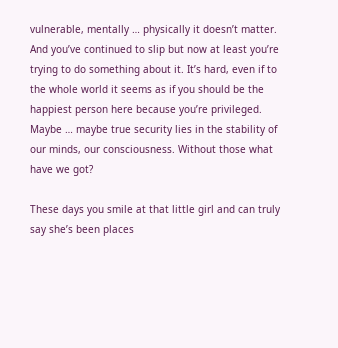vulnerable, mentally … physically it doesn’t matter. And you’ve continued to slip but now at least you’re trying to do something about it. It’s hard, even if to the whole world it seems as if you should be the happiest person here because you’re privileged. Maybe … maybe true security lies in the stability of our minds, our consciousness. Without those what have we got?

These days you smile at that little girl and can truly say she’s been places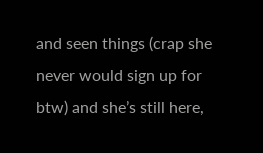and seen things (crap she never would sign up for btw) and she’s still here,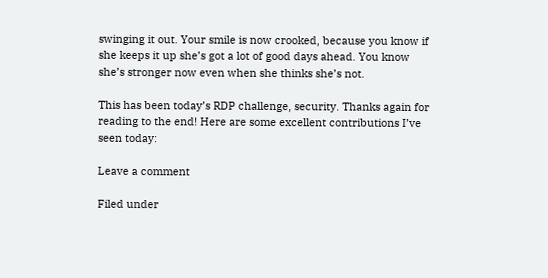swinging it out. Your smile is now crooked, because you know if she keeps it up she’s got a lot of good days ahead. You know she’s stronger now even when she thinks she’s not.

This has been today’s RDP challenge, security. Thanks again for reading to the end! Here are some excellent contributions I’ve seen today:

Leave a comment

Filed under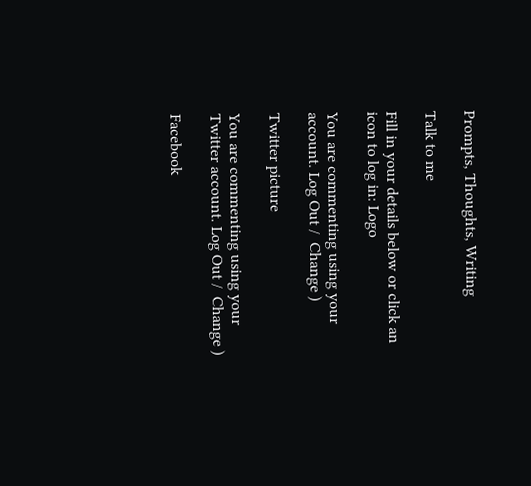Prompts, Thoughts, Writing

Talk to me

Fill in your details below or click an icon to log in: Logo

You are commenting using your account. Log Out /  Change )

Twitter picture

You are commenting using your Twitter account. Log Out /  Change )

Facebook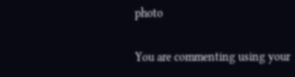photo

You are commenting using your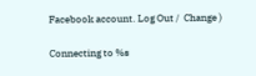Facebook account. Log Out /  Change )

Connecting to %s